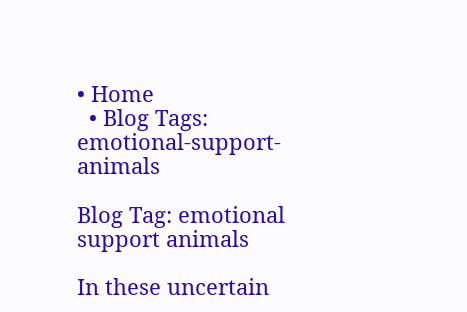• Home
  • Blog Tags: emotional-support-animals

Blog Tag: emotional support animals

In these uncertain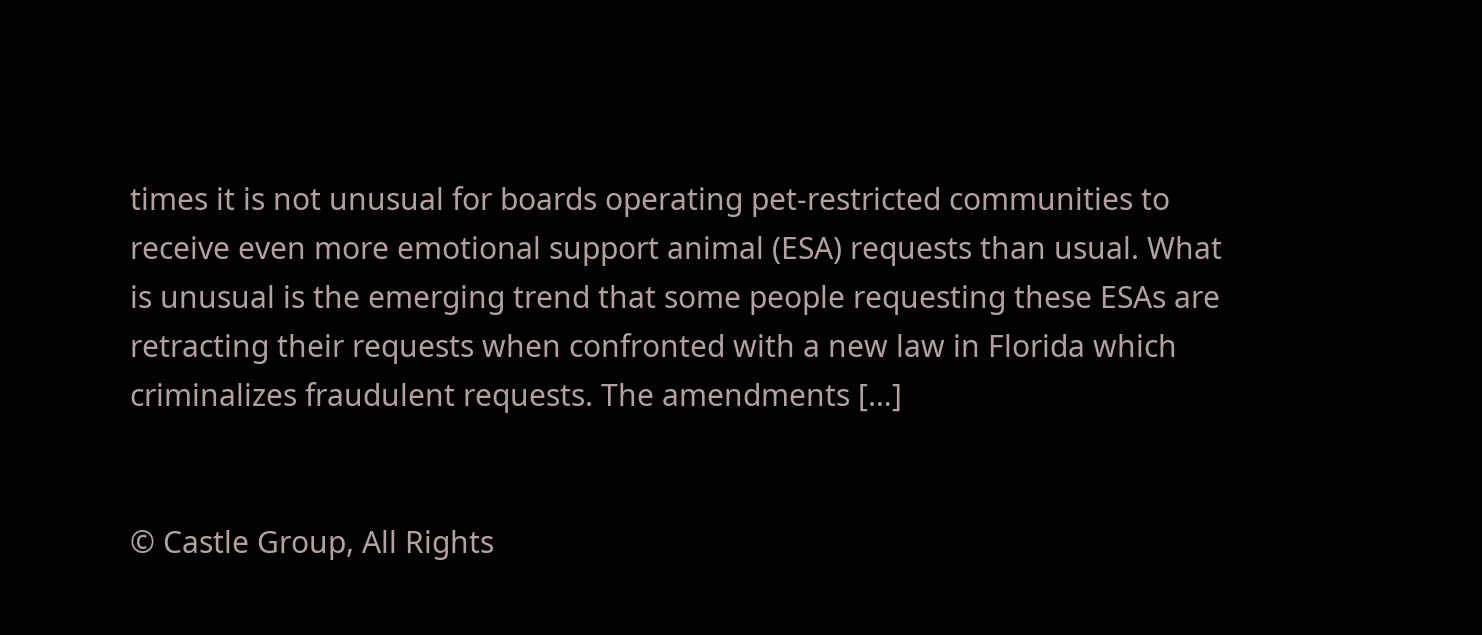times it is not unusual for boards operating pet-restricted communities to receive even more emotional support animal (ESA) requests than usual. What is unusual is the emerging trend that some people requesting these ESAs are retracting their requests when confronted with a new law in Florida which criminalizes fraudulent requests. The amendments […]


© Castle Group, All Rights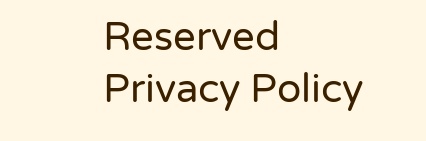Reserved   Privacy Policy